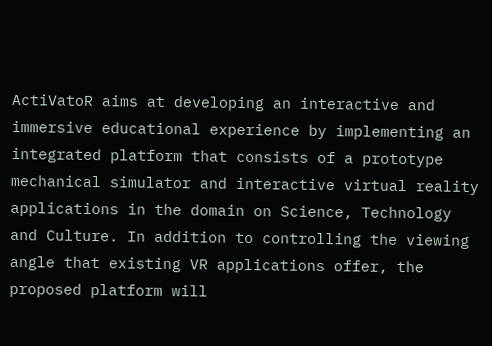ActiVatoR aims at developing an interactive and immersive educational experience by implementing an integrated platform that consists of a prototype mechanical simulator and interactive virtual reality applications in the domain on Science, Technology and Culture. In addition to controlling the viewing angle that existing VR applications offer, the proposed platform will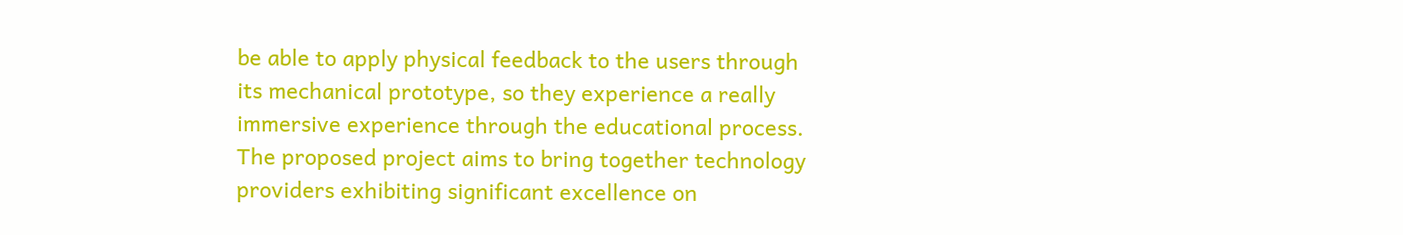be able to apply physical feedback to the users through its mechanical prototype, so they experience a really immersive experience through the educational process. The proposed project aims to bring together technology providers exhibiting significant excellence on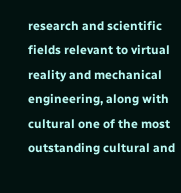research and scientific fields relevant to virtual reality and mechanical engineering, along with cultural one of the most outstanding cultural and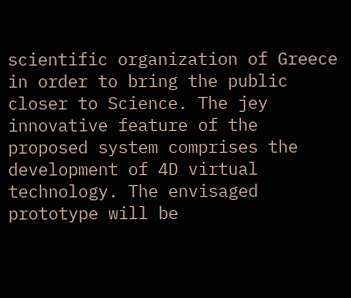scientific organization of Greece in order to bring the public closer to Science. The jey innovative feature of the proposed system comprises the development of 4D virtual technology. The envisaged prototype will be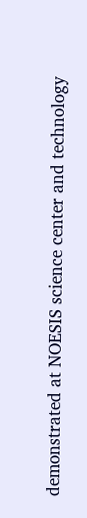demonstrated at NOESIS science center and technology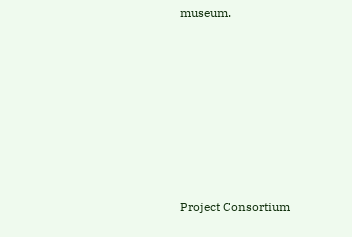museum.








Project Consortium